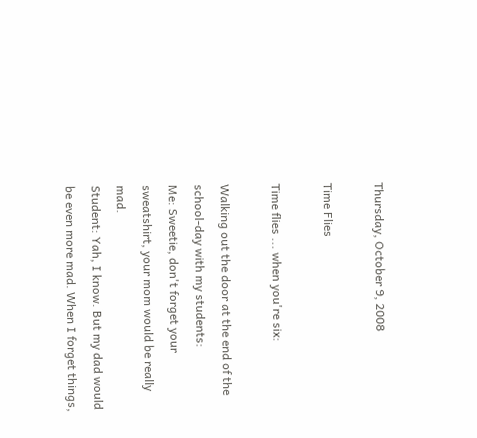Thursday, October 9, 2008

Time Flies

Time flies ... when you're six:

Walking out the door at the end of the school-day with my students:
Me: Sweetie, don't forget your sweatshirt, your mom would be really mad.
Student: Yah, I know. But my dad would be even more mad. When I forget things,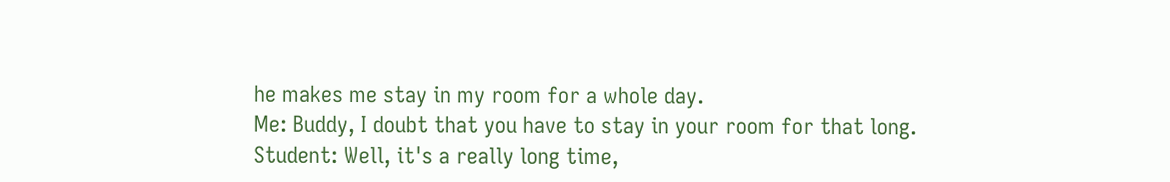he makes me stay in my room for a whole day.
Me: Buddy, I doubt that you have to stay in your room for that long.
Student: Well, it's a really long time,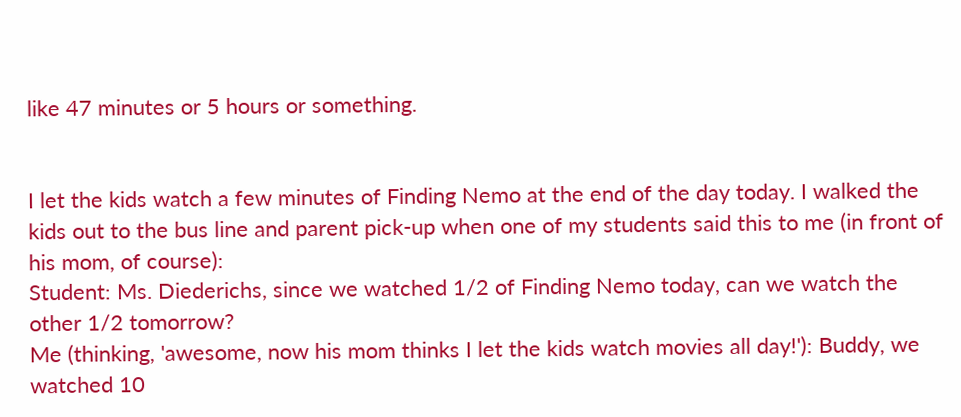like 47 minutes or 5 hours or something.


I let the kids watch a few minutes of Finding Nemo at the end of the day today. I walked the kids out to the bus line and parent pick-up when one of my students said this to me (in front of his mom, of course):
Student: Ms. Diederichs, since we watched 1/2 of Finding Nemo today, can we watch the other 1/2 tomorrow?
Me (thinking, 'awesome, now his mom thinks I let the kids watch movies all day!'): Buddy, we watched 10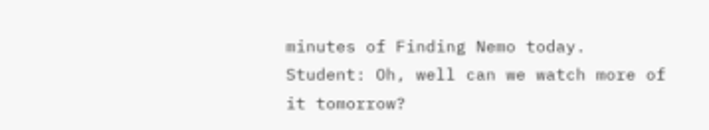minutes of Finding Nemo today.
Student: Oh, well can we watch more of it tomorrow?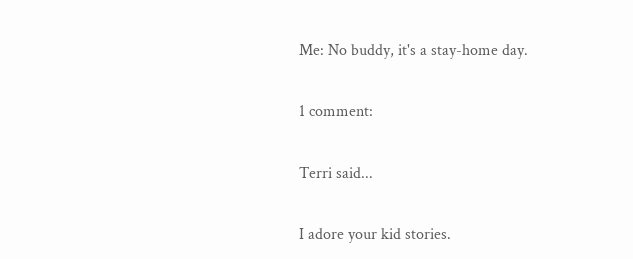Me: No buddy, it's a stay-home day.

1 comment:

Terri said...

I adore your kid stories.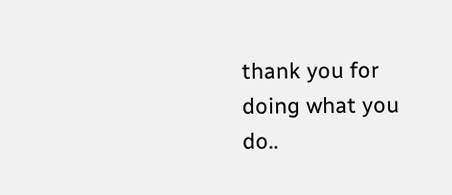thank you for doing what you do..